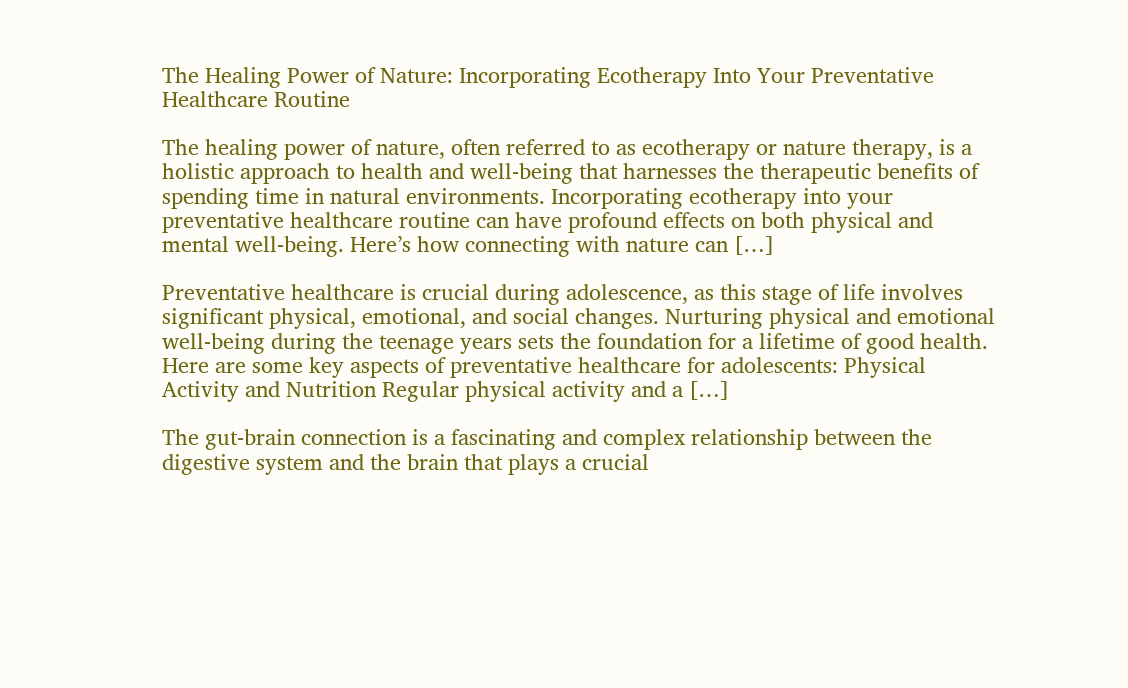The Healing Power of Nature: Incorporating Ecotherapy Into Your Preventative Healthcare Routine

The healing power of nature, often referred to as ecotherapy or nature therapy, is a holistic approach to health and well-being that harnesses the therapeutic benefits of spending time in natural environments. Incorporating ecotherapy into your preventative healthcare routine can have profound effects on both physical and mental well-being. Here’s how connecting with nature can […]

Preventative healthcare is crucial during adolescence, as this stage of life involves significant physical, emotional, and social changes. Nurturing physical and emotional well-being during the teenage years sets the foundation for a lifetime of good health. Here are some key aspects of preventative healthcare for adolescents: Physical Activity and Nutrition Regular physical activity and a […]

The gut-brain connection is a fascinating and complex relationship between the digestive system and the brain that plays a crucial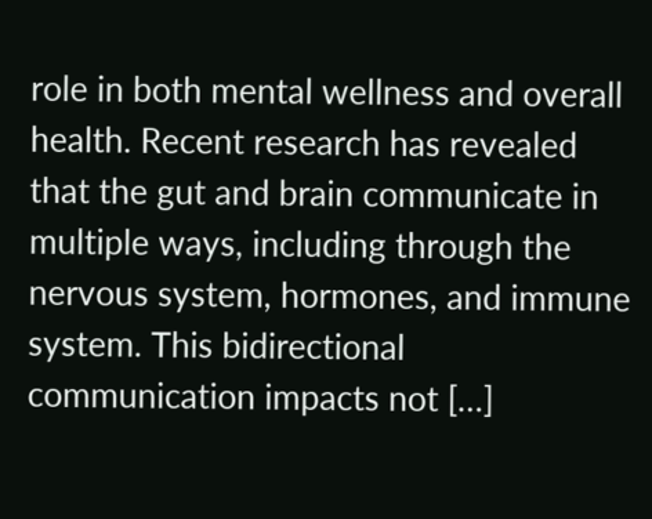role in both mental wellness and overall health. Recent research has revealed that the gut and brain communicate in multiple ways, including through the nervous system, hormones, and immune system. This bidirectional communication impacts not […]